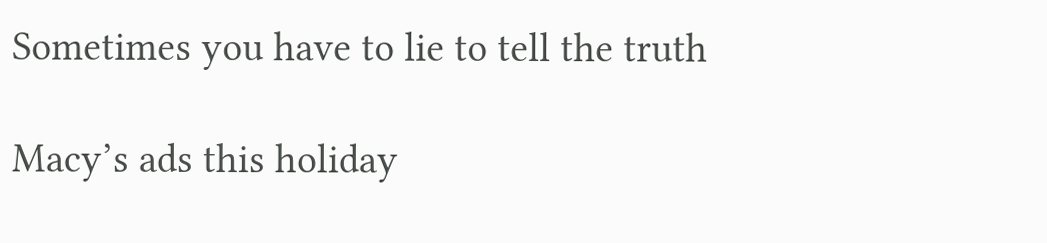Sometimes you have to lie to tell the truth

Macy’s ads this holiday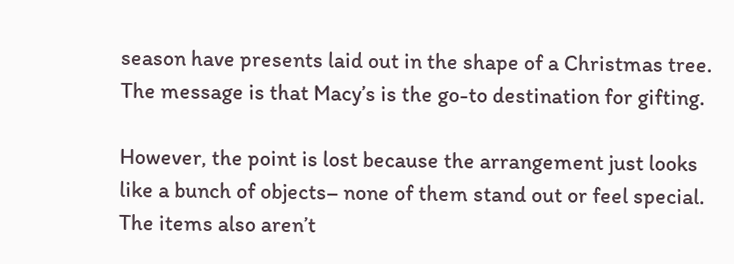season have presents laid out in the shape of a Christmas tree. The message is that Macy’s is the go-to destination for gifting.

However, the point is lost because the arrangement just looks like a bunch of objects– none of them stand out or feel special. The items also aren’t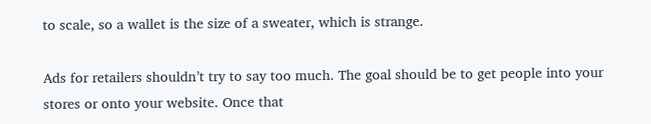to scale, so a wallet is the size of a sweater, which is strange.

Ads for retailers shouldn’t try to say too much. The goal should be to get people into your stores or onto your website. Once that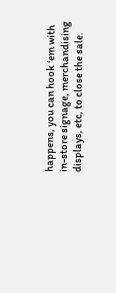happens, you can hook ‘em with in-store signage, merchandising displays, etc, to close the sale.